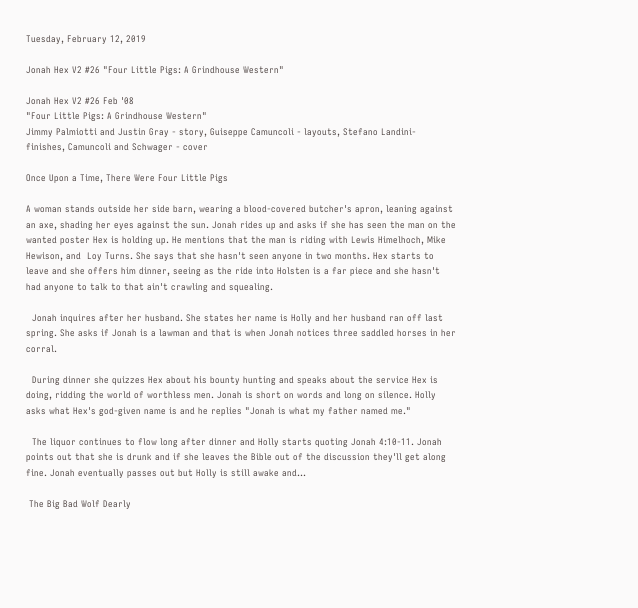Tuesday, February 12, 2019

Jonah Hex V2 #26 "Four Little Pigs: A Grindhouse Western"

Jonah Hex V2 #26 Feb '08
"Four Little Pigs: A Grindhouse Western"
Jimmy Palmiotti and Justin Gray - story, Guiseppe Camuncoli - layouts, Stefano Landini- finishes, Camuncoli and Schwager - cover

Once Upon a Time, There Were Four Little Pigs

A woman stands outside her side barn, wearing a blood-covered butcher's apron, leaning against an axe, shading her eyes against the sun. Jonah rides up and asks if she has seen the man on the wanted poster Hex is holding up. He mentions that the man is riding with Lewis Himelhoch, Mike Hewison, and  Loy Turns. She says that she hasn't seen anyone in two months. Hex starts to leave and she offers him dinner, seeing as the ride into Holsten is a far piece and she hasn't had anyone to talk to that ain't crawling and squealing.

  Jonah inquires after her husband. She states her name is Holly and her husband ran off last spring. She asks if Jonah is a lawman and that is when Jonah notices three saddled horses in her corral.

  During dinner she quizzes Hex about his bounty hunting and speaks about the service Hex is doing, ridding the world of worthless men. Jonah is short on words and long on silence. Holly asks what Hex's god-given name is and he replies "Jonah is what my father named me."

  The liquor continues to flow long after dinner and Holly starts quoting Jonah 4:10-11. Jonah points out that she is drunk and if she leaves the Bible out of the discussion they'll get along fine. Jonah eventually passes out but Holly is still awake and...

 The Big Bad Wolf Dearly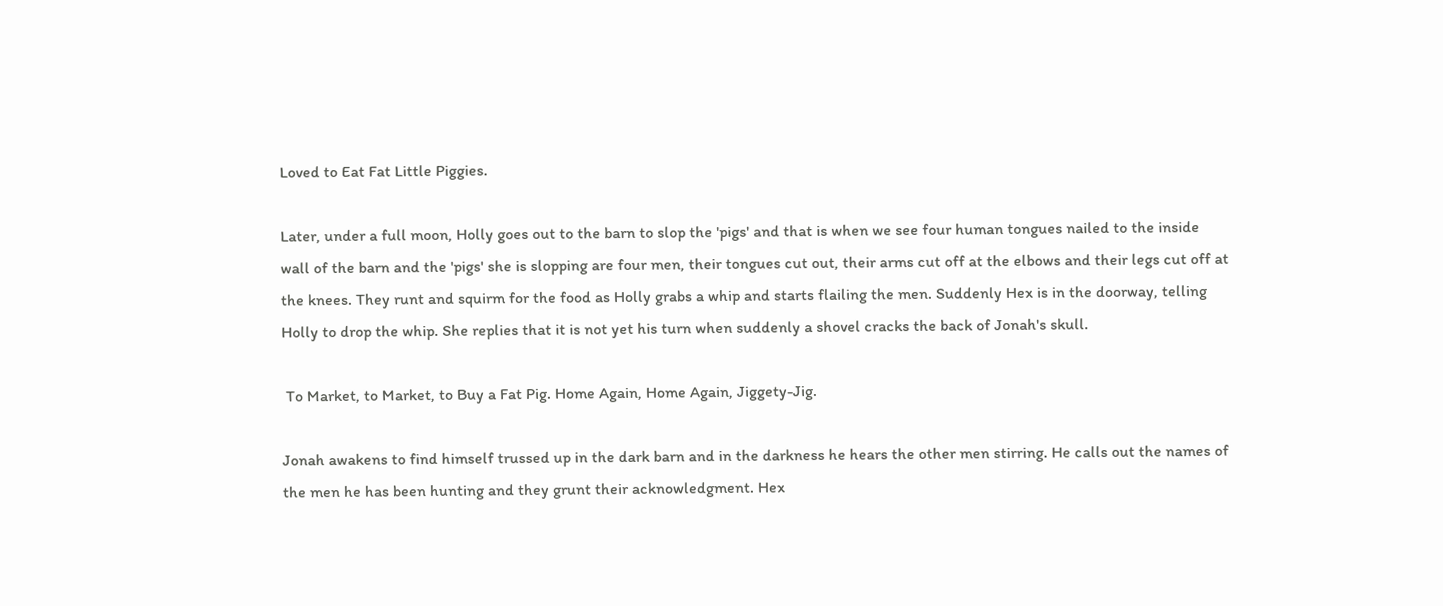Loved to Eat Fat Little Piggies.

Later, under a full moon, Holly goes out to the barn to slop the 'pigs' and that is when we see four human tongues nailed to the inside wall of the barn and the 'pigs' she is slopping are four men, their tongues cut out, their arms cut off at the elbows and their legs cut off at the knees. They runt and squirm for the food as Holly grabs a whip and starts flailing the men. Suddenly Hex is in the doorway, telling Holly to drop the whip. She replies that it is not yet his turn when suddenly a shovel cracks the back of Jonah's skull.

 To Market, to Market, to Buy a Fat Pig. Home Again, Home Again, Jiggety-Jig.

Jonah awakens to find himself trussed up in the dark barn and in the darkness he hears the other men stirring. He calls out the names of the men he has been hunting and they grunt their acknowledgment. Hex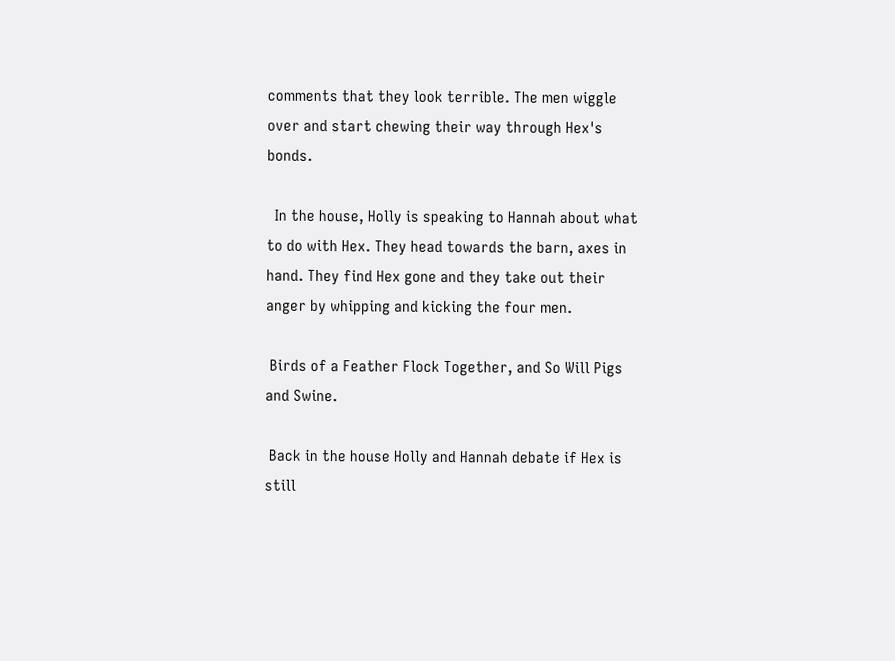comments that they look terrible. The men wiggle over and start chewing their way through Hex's bonds.

  In the house, Holly is speaking to Hannah about what to do with Hex. They head towards the barn, axes in hand. They find Hex gone and they take out their anger by whipping and kicking the four men.

 Birds of a Feather Flock Together, and So Will Pigs and Swine.

 Back in the house Holly and Hannah debate if Hex is still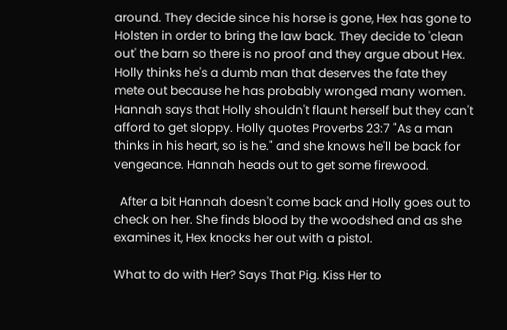around. They decide since his horse is gone, Hex has gone to Holsten in order to bring the law back. They decide to 'clean out' the barn so there is no proof and they argue about Hex. Holly thinks he's a dumb man that deserves the fate they mete out because he has probably wronged many women. Hannah says that Holly shouldn't flaunt herself but they can't afford to get sloppy. Holly quotes Proverbs 23:7 "As a man thinks in his heart, so is he." and she knows he'll be back for vengeance. Hannah heads out to get some firewood.

  After a bit Hannah doesn't come back and Holly goes out to check on her. She finds blood by the woodshed and as she examines it, Hex knocks her out with a pistol.

What to do with Her? Says That Pig. Kiss Her to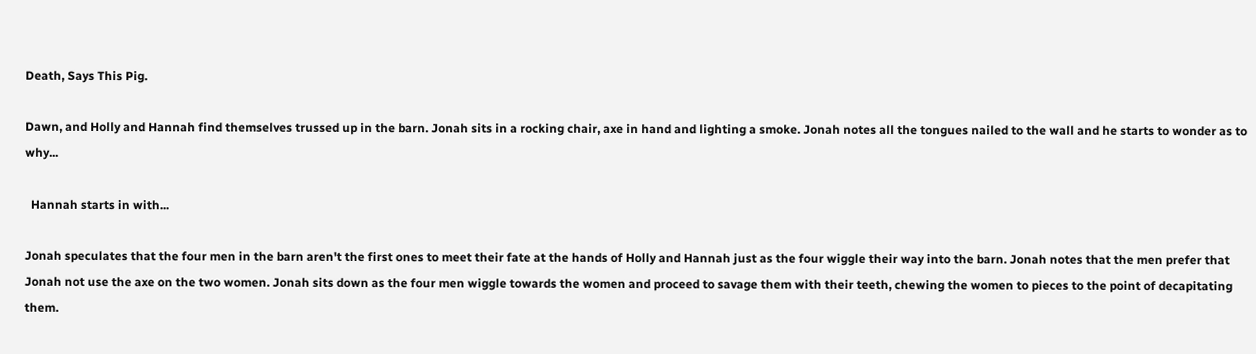Death, Says This Pig.

Dawn, and Holly and Hannah find themselves trussed up in the barn. Jonah sits in a rocking chair, axe in hand and lighting a smoke. Jonah notes all the tongues nailed to the wall and he starts to wonder as to why...

  Hannah starts in with...

Jonah speculates that the four men in the barn aren't the first ones to meet their fate at the hands of Holly and Hannah just as the four wiggle their way into the barn. Jonah notes that the men prefer that Jonah not use the axe on the two women. Jonah sits down as the four men wiggle towards the women and proceed to savage them with their teeth, chewing the women to pieces to the point of decapitating them.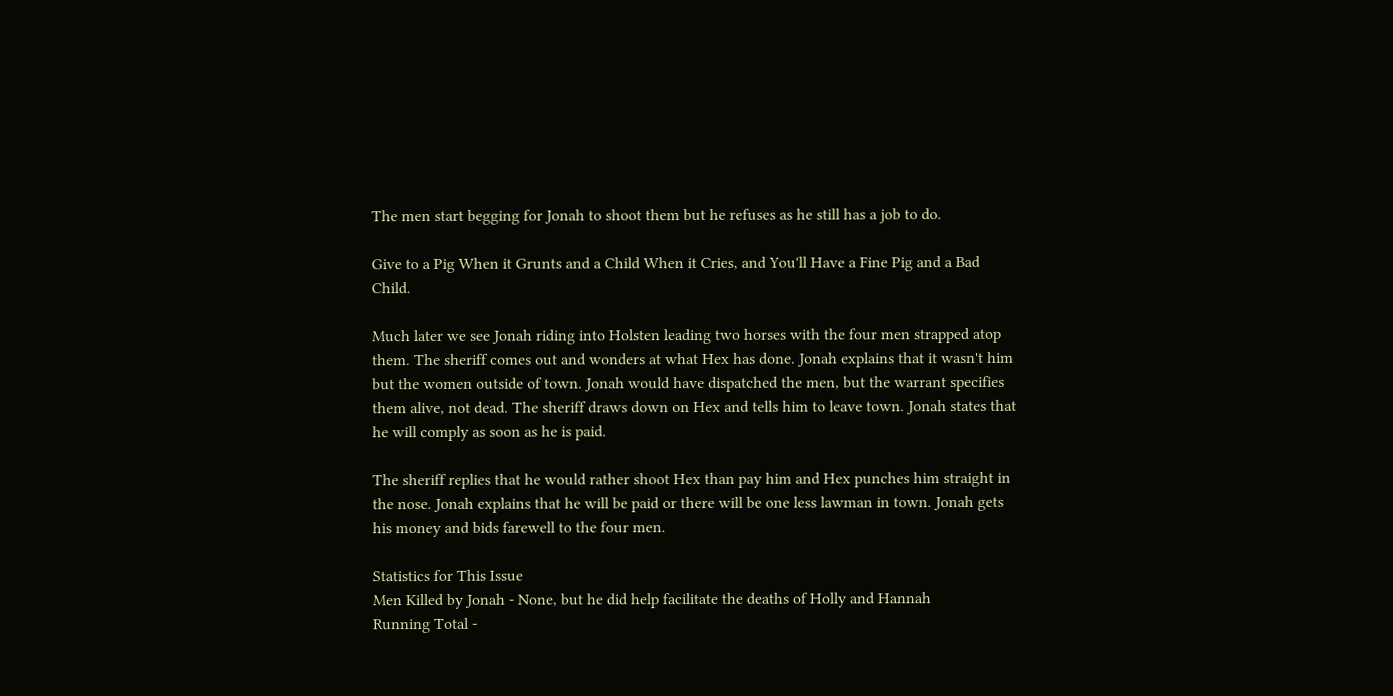The men start begging for Jonah to shoot them but he refuses as he still has a job to do.

Give to a Pig When it Grunts and a Child When it Cries, and You'll Have a Fine Pig and a Bad Child.

Much later we see Jonah riding into Holsten leading two horses with the four men strapped atop them. The sheriff comes out and wonders at what Hex has done. Jonah explains that it wasn't him but the women outside of town. Jonah would have dispatched the men, but the warrant specifies them alive, not dead. The sheriff draws down on Hex and tells him to leave town. Jonah states that he will comply as soon as he is paid.

The sheriff replies that he would rather shoot Hex than pay him and Hex punches him straight in the nose. Jonah explains that he will be paid or there will be one less lawman in town. Jonah gets his money and bids farewell to the four men.

Statistics for This Issue
Men Killed by Jonah - None, but he did help facilitate the deaths of Holly and Hannah
Running Total -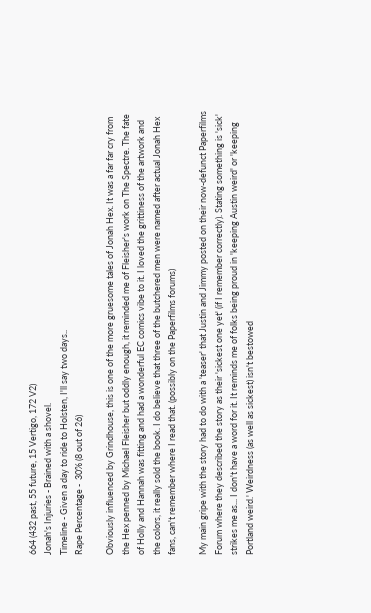664 (432 past, 55 future, 15 Vertigo, 172 V2)
Jonah's Injuries - Brained with a shovel.
Timeline - Given a day to ride to Holsten, I'll say two days..
Rape Percentage -  30% (8 out of 26)

Obviously influenced by Grindhouse, this is one of the more gruesome tales of Jonah Hex. It was a far far cry from the Hex penned by Michael Fleisher but oddly enough, it reminded me of Fleisher's work on The Spectre. The fate of Holly and Hannah was fitting and had a wonderful EC comics vibe to it. I loved the grittiness of the artwork and the colors, it really sold the book. I do believe that three of the butchered men were named after actual Jonah Hex fans, can't remember where I read that. (possibly on the Paperfilms forums)

My main gripe with the story had to do with a 'teaser' that Justin and Jimmy posted on their now-defunct Paperfilms Forum where they described the story as their 'sickest one yet' (if I remember correctly). Stating something is 'sick' strikes me as... I don't have a word for it. It reminds me of folks being proud in 'keeping Austin weird' or 'keeping Portland weird.' Weirdness (as well as sickest) isn't bestowed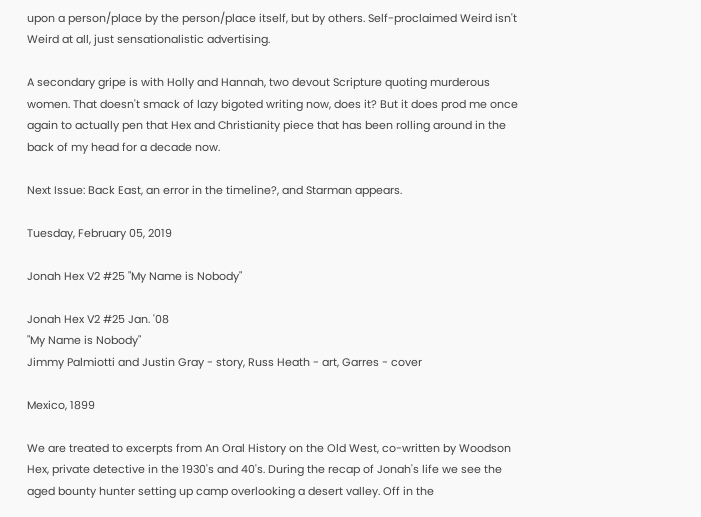upon a person/place by the person/place itself, but by others. Self-proclaimed Weird isn't Weird at all, just sensationalistic advertising.

A secondary gripe is with Holly and Hannah, two devout Scripture quoting murderous women. That doesn't smack of lazy bigoted writing now, does it? But it does prod me once again to actually pen that Hex and Christianity piece that has been rolling around in the back of my head for a decade now.

Next Issue: Back East, an error in the timeline?, and Starman appears.

Tuesday, February 05, 2019

Jonah Hex V2 #25 "My Name is Nobody"

Jonah Hex V2 #25 Jan. '08
"My Name is Nobody"
Jimmy Palmiotti and Justin Gray - story, Russ Heath - art, Garres - cover

Mexico, 1899

We are treated to excerpts from An Oral History on the Old West, co-written by Woodson Hex, private detective in the 1930's and 40's. During the recap of Jonah's life we see the aged bounty hunter setting up camp overlooking a desert valley. Off in the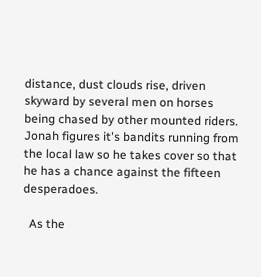distance, dust clouds rise, driven skyward by several men on horses being chased by other mounted riders. Jonah figures it's bandits running from the local law so he takes cover so that he has a chance against the fifteen desperadoes.

  As the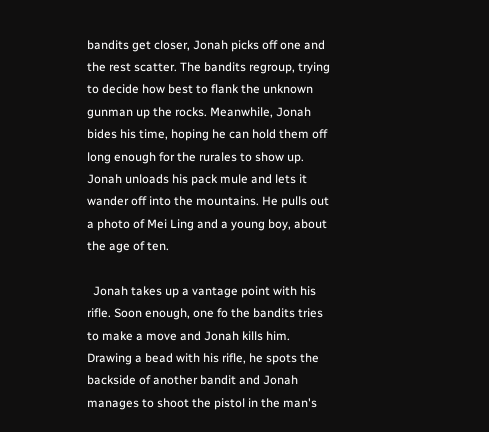bandits get closer, Jonah picks off one and the rest scatter. The bandits regroup, trying to decide how best to flank the unknown gunman up the rocks. Meanwhile, Jonah bides his time, hoping he can hold them off long enough for the rurales to show up. Jonah unloads his pack mule and lets it wander off into the mountains. He pulls out a photo of Mei Ling and a young boy, about the age of ten.

  Jonah takes up a vantage point with his rifle. Soon enough, one fo the bandits tries to make a move and Jonah kills him. Drawing a bead with his rifle, he spots the backside of another bandit and Jonah manages to shoot the pistol in the man's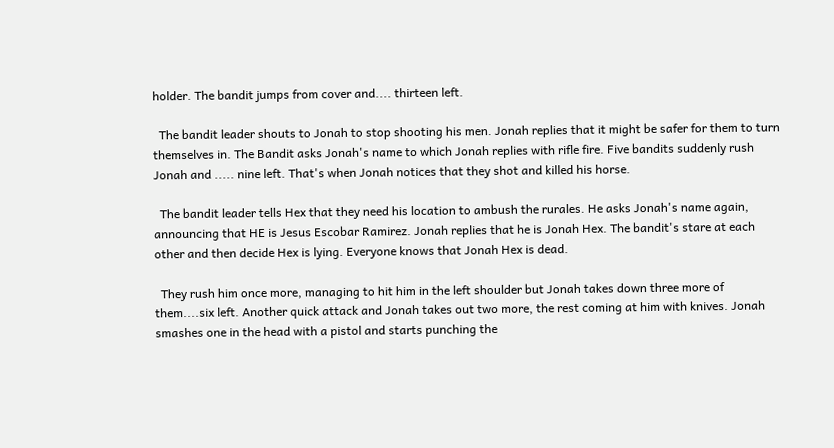holder. The bandit jumps from cover and.... thirteen left.

  The bandit leader shouts to Jonah to stop shooting his men. Jonah replies that it might be safer for them to turn themselves in. The Bandit asks Jonah's name to which Jonah replies with rifle fire. Five bandits suddenly rush Jonah and ..... nine left. That's when Jonah notices that they shot and killed his horse.

  The bandit leader tells Hex that they need his location to ambush the rurales. He asks Jonah's name again, announcing that HE is Jesus Escobar Ramirez. Jonah replies that he is Jonah Hex. The bandit's stare at each other and then decide Hex is lying. Everyone knows that Jonah Hex is dead.

  They rush him once more, managing to hit him in the left shoulder but Jonah takes down three more of them....six left. Another quick attack and Jonah takes out two more, the rest coming at him with knives. Jonah smashes one in the head with a pistol and starts punching the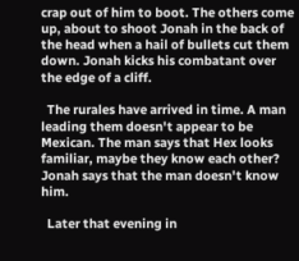crap out of him to boot. The others come up, about to shoot Jonah in the back of the head when a hail of bullets cut them down. Jonah kicks his combatant over the edge of a cliff.

  The rurales have arrived in time. A man leading them doesn't appear to be Mexican. The man says that Hex looks familiar, maybe they know each other? Jonah says that the man doesn't know him.

  Later that evening in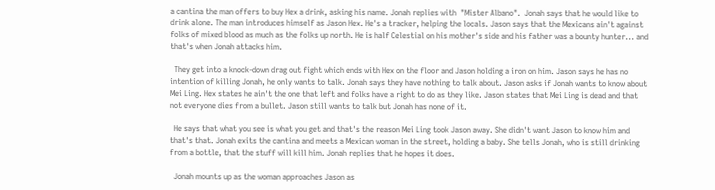a cantina the man offers to buy Hex a drink, asking his name. Jonah replies with  "Mister Albano".  Jonah says that he would like to drink alone. The man introduces himself as Jason Hex. He's a tracker, helping the locals. Jason says that the Mexicans ain't against folks of mixed blood as much as the folks up north. He is half Celestial on his mother's side and his father was a bounty hunter... and that's when Jonah attacks him.

  They get into a knock-down drag out fight which ends with Hex on the floor and Jason holding a iron on him. Jason says he has no intention of killing Jonah, he only wants to talk. Jonah says they have nothing to talk about. Jason asks if Jonah wants to know about Mei Ling. Hex states he ain't the one that left and folks have a right to do as they like. Jason states that Mei Ling is dead and that not everyone dies from a bullet. Jason still wants to talk but Jonah has none of it.

  He says that what you see is what you get and that's the reason Mei Ling took Jason away. She didn't want Jason to know him and that's that. Jonah exits the cantina and meets a Mexican woman in the street, holding a baby. She tells Jonah, who is still drinking from a bottle, that the stuff will kill him. Jonah replies that he hopes it does.

  Jonah mounts up as the woman approaches Jason as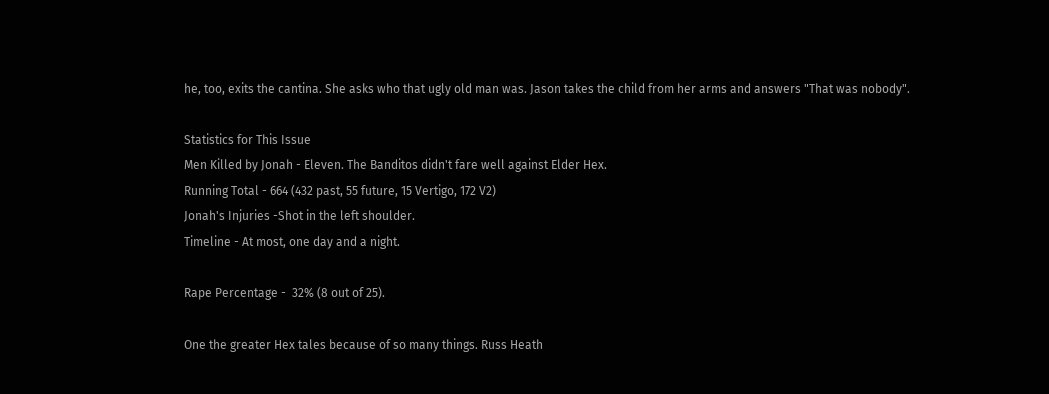he, too, exits the cantina. She asks who that ugly old man was. Jason takes the child from her arms and answers "That was nobody".

Statistics for This Issue
Men Killed by Jonah - Eleven. The Banditos didn't fare well against Elder Hex.
Running Total - 664 (432 past, 55 future, 15 Vertigo, 172 V2)
Jonah's Injuries -Shot in the left shoulder.
Timeline - At most, one day and a night.

Rape Percentage -  32% (8 out of 25).

One the greater Hex tales because of so many things. Russ Heath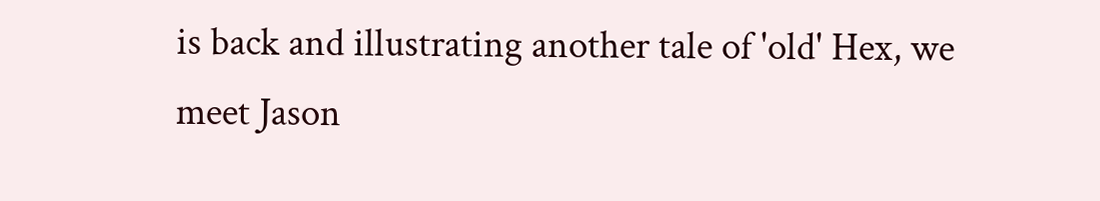is back and illustrating another tale of 'old' Hex, we meet Jason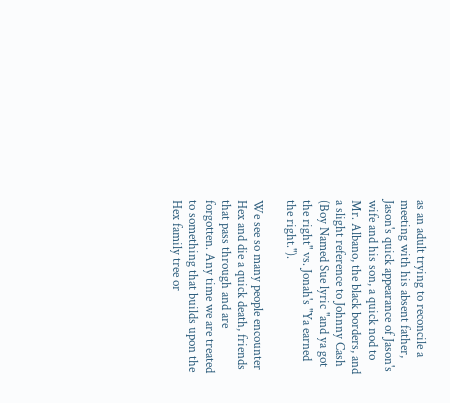as an adult trying to reconcile a meeting with his absent father, Jason's quick appearance of Jason's wife and his son, a quick nod to Mr. Albano, the black borders, and a slight reference to Johnny Cash (Boy Named Sue lyric "and ya got the right" vs. Jonah's "Ya earned the right.").

We see so many people encounter Hex and die a quick death, friends that pass through and are forgotten. Any time we are treated to something that builds upon the Hex family tree or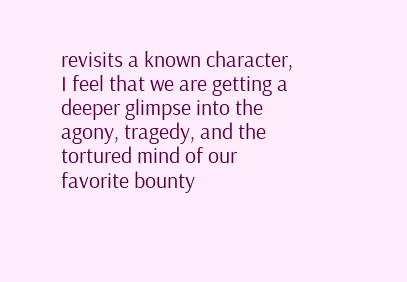revisits a known character, I feel that we are getting a deeper glimpse into the agony, tragedy, and the tortured mind of our favorite bounty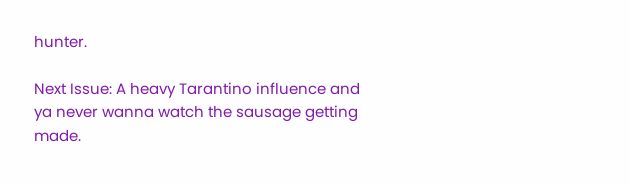hunter.

Next Issue: A heavy Tarantino influence and ya never wanna watch the sausage getting made.